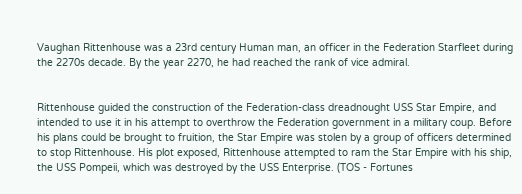Vaughan Rittenhouse was a 23rd century Human man, an officer in the Federation Starfleet during the 2270s decade. By the year 2270, he had reached the rank of vice admiral.


Rittenhouse guided the construction of the Federation-class dreadnought USS Star Empire, and intended to use it in his attempt to overthrow the Federation government in a military coup. Before his plans could be brought to fruition, the Star Empire was stolen by a group of officers determined to stop Rittenhouse. His plot exposed, Rittenhouse attempted to ram the Star Empire with his ship, the USS Pompeii, which was destroyed by the USS Enterprise. (TOS - Fortunes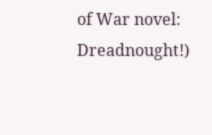of War novel: Dreadnought!)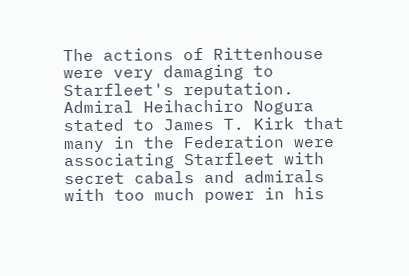The actions of Rittenhouse were very damaging to Starfleet's reputation. Admiral Heihachiro Nogura stated to James T. Kirk that many in the Federation were associating Starfleet with secret cabals and admirals with too much power in his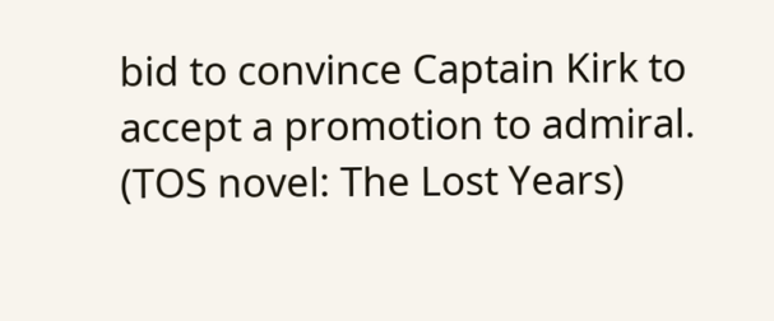bid to convince Captain Kirk to accept a promotion to admiral. (TOS novel: The Lost Years)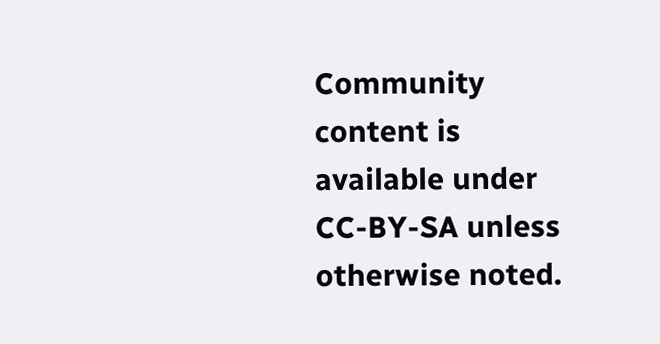Community content is available under CC-BY-SA unless otherwise noted.